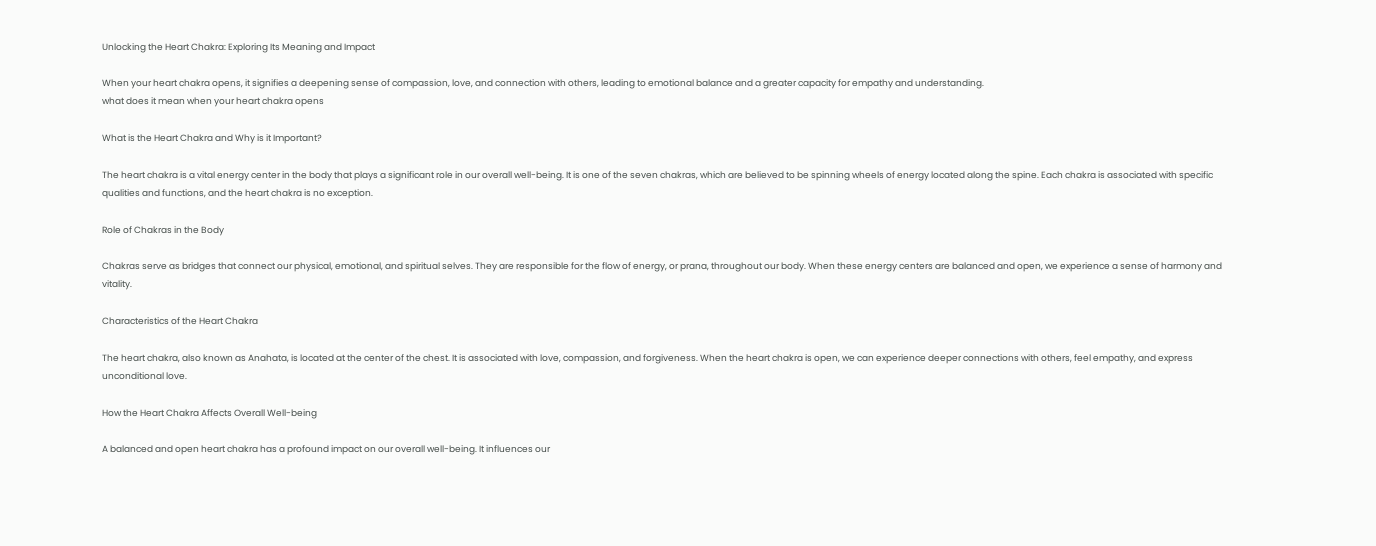Unlocking the Heart Chakra: Exploring Its Meaning and Impact

When your heart chakra opens, it signifies a deepening sense of compassion, love, and connection with others, leading to emotional balance and a greater capacity for empathy and understanding.
what does it mean when your heart chakra opens

What is the Heart Chakra and Why is it Important?

The heart chakra is a vital energy center in the body that plays a significant role in our overall well-being. It is one of the seven chakras, which are believed to be spinning wheels of energy located along the spine. Each chakra is associated with specific qualities and functions, and the heart chakra is no exception.

Role of Chakras in the Body

Chakras serve as bridges that connect our physical, emotional, and spiritual selves. They are responsible for the flow of energy, or prana, throughout our body. When these energy centers are balanced and open, we experience a sense of harmony and vitality.

Characteristics of the Heart Chakra

The heart chakra, also known as Anahata, is located at the center of the chest. It is associated with love, compassion, and forgiveness. When the heart chakra is open, we can experience deeper connections with others, feel empathy, and express unconditional love.

How the Heart Chakra Affects Overall Well-being

A balanced and open heart chakra has a profound impact on our overall well-being. It influences our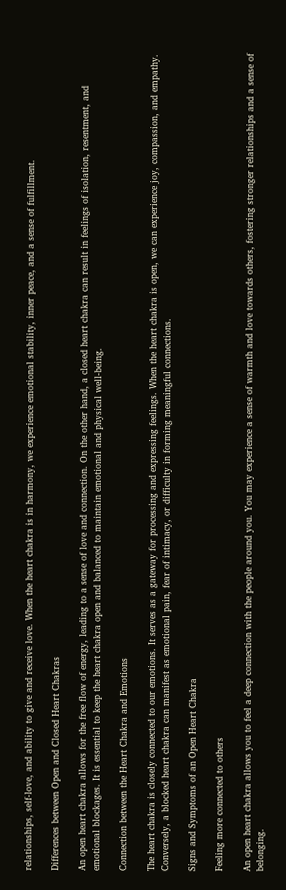relationships, self-love, and ability to give and receive love. When the heart chakra is in harmony, we experience emotional stability, inner peace, and a sense of fulfillment.

Differences between Open and Closed Heart Chakras

An open heart chakra allows for the free flow of energy, leading to a sense of love and connection. On the other hand, a closed heart chakra can result in feelings of isolation, resentment, and emotional blockages. It is essential to keep the heart chakra open and balanced to maintain emotional and physical well-being.

Connection between the Heart Chakra and Emotions

The heart chakra is closely connected to our emotions. It serves as a gateway for processing and expressing feelings. When the heart chakra is open, we can experience joy, compassion, and empathy. Conversely, a blocked heart chakra can manifest as emotional pain, fear of intimacy, or difficulty in forming meaningful connections.

Signs and Symptoms of an Open Heart Chakra

Feeling more connected to others

An open heart chakra allows you to feel a deep connection with the people around you. You may experience a sense of warmth and love towards others, fostering stronger relationships and a sense of belonging.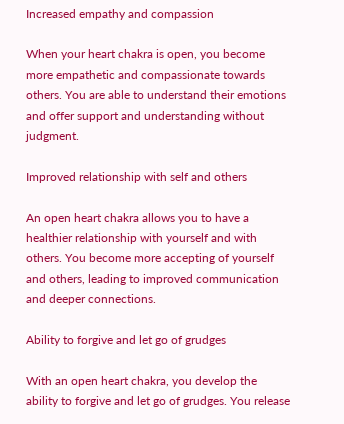Increased empathy and compassion

When your heart chakra is open, you become more empathetic and compassionate towards others. You are able to understand their emotions and offer support and understanding without judgment.

Improved relationship with self and others

An open heart chakra allows you to have a healthier relationship with yourself and with others. You become more accepting of yourself and others, leading to improved communication and deeper connections.

Ability to forgive and let go of grudges

With an open heart chakra, you develop the ability to forgive and let go of grudges. You release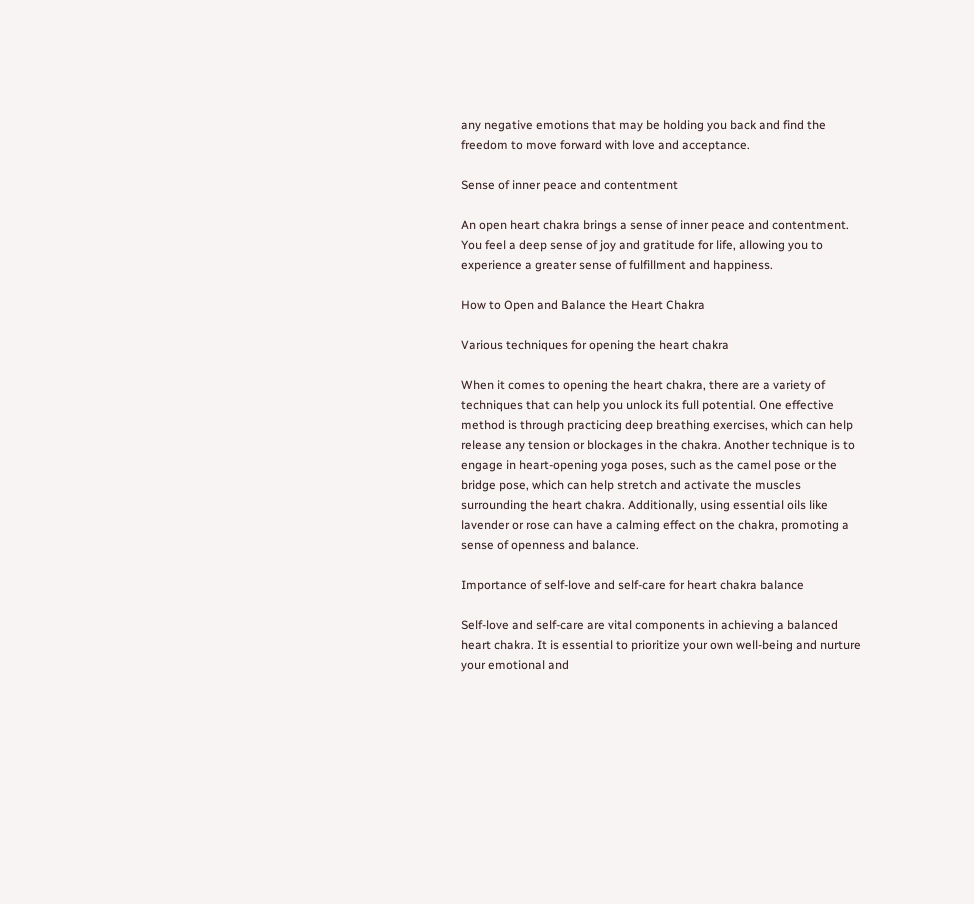any negative emotions that may be holding you back and find the freedom to move forward with love and acceptance.

Sense of inner peace and contentment

An open heart chakra brings a sense of inner peace and contentment. You feel a deep sense of joy and gratitude for life, allowing you to experience a greater sense of fulfillment and happiness.

How to Open and Balance the Heart Chakra

Various techniques for opening the heart chakra

When it comes to opening the heart chakra, there are a variety of techniques that can help you unlock its full potential. One effective method is through practicing deep breathing exercises, which can help release any tension or blockages in the chakra. Another technique is to engage in heart-opening yoga poses, such as the camel pose or the bridge pose, which can help stretch and activate the muscles surrounding the heart chakra. Additionally, using essential oils like lavender or rose can have a calming effect on the chakra, promoting a sense of openness and balance.

Importance of self-love and self-care for heart chakra balance

Self-love and self-care are vital components in achieving a balanced heart chakra. It is essential to prioritize your own well-being and nurture your emotional and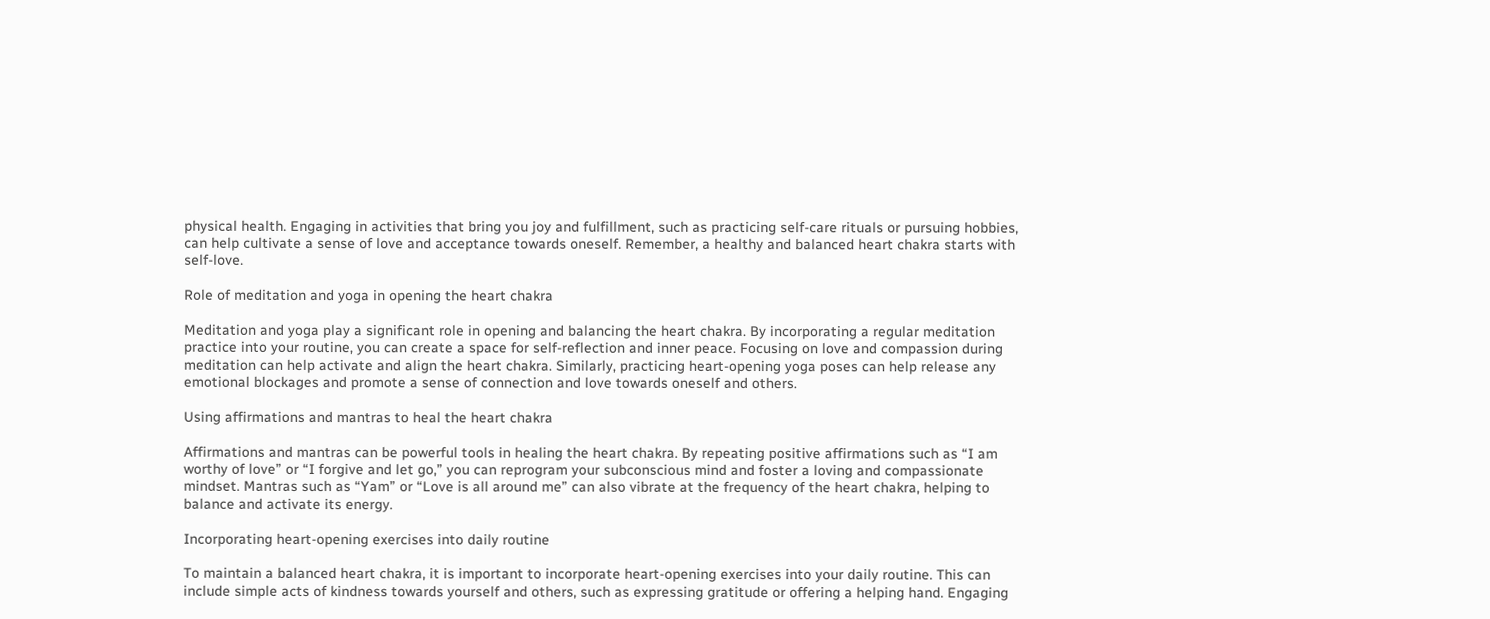physical health. Engaging in activities that bring you joy and fulfillment, such as practicing self-care rituals or pursuing hobbies, can help cultivate a sense of love and acceptance towards oneself. Remember, a healthy and balanced heart chakra starts with self-love.

Role of meditation and yoga in opening the heart chakra

Meditation and yoga play a significant role in opening and balancing the heart chakra. By incorporating a regular meditation practice into your routine, you can create a space for self-reflection and inner peace. Focusing on love and compassion during meditation can help activate and align the heart chakra. Similarly, practicing heart-opening yoga poses can help release any emotional blockages and promote a sense of connection and love towards oneself and others.

Using affirmations and mantras to heal the heart chakra

Affirmations and mantras can be powerful tools in healing the heart chakra. By repeating positive affirmations such as “I am worthy of love” or “I forgive and let go,” you can reprogram your subconscious mind and foster a loving and compassionate mindset. Mantras such as “Yam” or “Love is all around me” can also vibrate at the frequency of the heart chakra, helping to balance and activate its energy.

Incorporating heart-opening exercises into daily routine

To maintain a balanced heart chakra, it is important to incorporate heart-opening exercises into your daily routine. This can include simple acts of kindness towards yourself and others, such as expressing gratitude or offering a helping hand. Engaging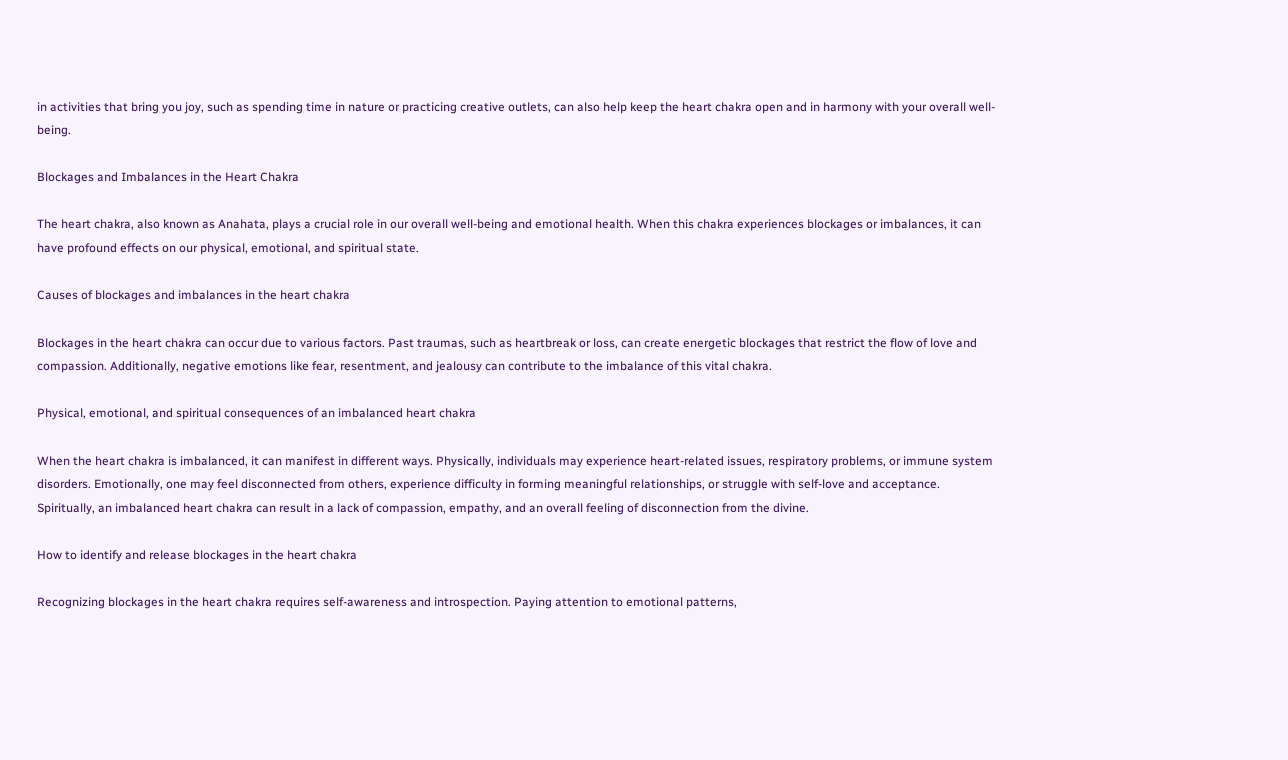in activities that bring you joy, such as spending time in nature or practicing creative outlets, can also help keep the heart chakra open and in harmony with your overall well-being.

Blockages and Imbalances in the Heart Chakra

The heart chakra, also known as Anahata, plays a crucial role in our overall well-being and emotional health. When this chakra experiences blockages or imbalances, it can have profound effects on our physical, emotional, and spiritual state.

Causes of blockages and imbalances in the heart chakra

Blockages in the heart chakra can occur due to various factors. Past traumas, such as heartbreak or loss, can create energetic blockages that restrict the flow of love and compassion. Additionally, negative emotions like fear, resentment, and jealousy can contribute to the imbalance of this vital chakra.

Physical, emotional, and spiritual consequences of an imbalanced heart chakra

When the heart chakra is imbalanced, it can manifest in different ways. Physically, individuals may experience heart-related issues, respiratory problems, or immune system disorders. Emotionally, one may feel disconnected from others, experience difficulty in forming meaningful relationships, or struggle with self-love and acceptance. Spiritually, an imbalanced heart chakra can result in a lack of compassion, empathy, and an overall feeling of disconnection from the divine.

How to identify and release blockages in the heart chakra

Recognizing blockages in the heart chakra requires self-awareness and introspection. Paying attention to emotional patterns,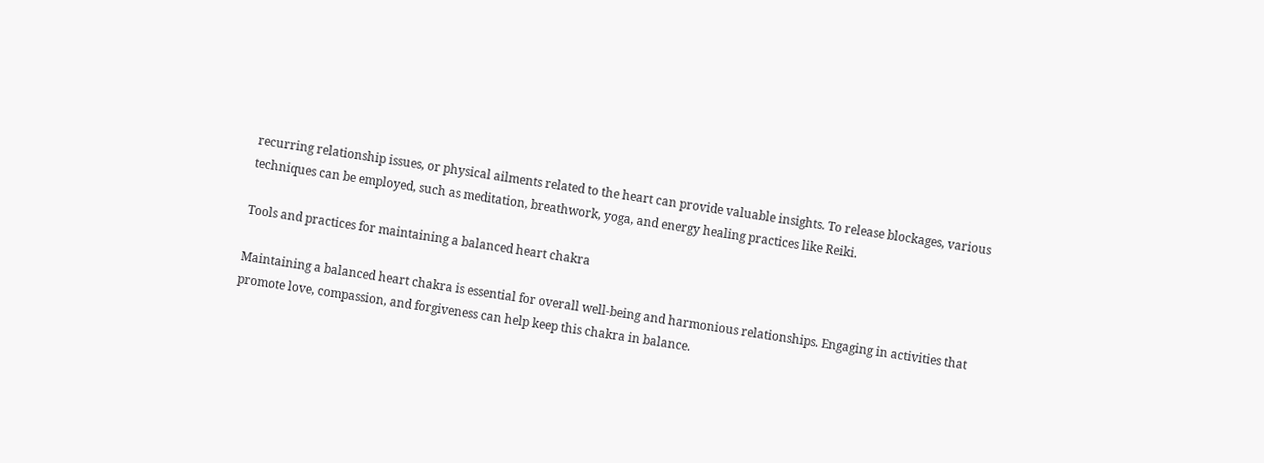recurring relationship issues, or physical ailments related to the heart can provide valuable insights. To release blockages, various techniques can be employed, such as meditation, breathwork, yoga, and energy healing practices like Reiki.

Tools and practices for maintaining a balanced heart chakra

Maintaining a balanced heart chakra is essential for overall well-being and harmonious relationships. Engaging in activities that promote love, compassion, and forgiveness can help keep this chakra in balance.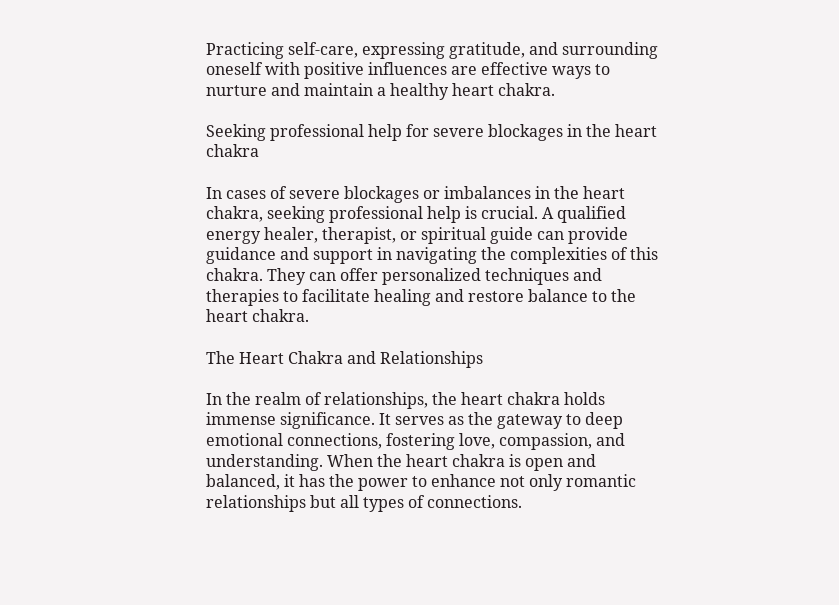Practicing self-care, expressing gratitude, and surrounding oneself with positive influences are effective ways to nurture and maintain a healthy heart chakra.

Seeking professional help for severe blockages in the heart chakra

In cases of severe blockages or imbalances in the heart chakra, seeking professional help is crucial. A qualified energy healer, therapist, or spiritual guide can provide guidance and support in navigating the complexities of this chakra. They can offer personalized techniques and therapies to facilitate healing and restore balance to the heart chakra.

The Heart Chakra and Relationships

In the realm of relationships, the heart chakra holds immense significance. It serves as the gateway to deep emotional connections, fostering love, compassion, and understanding. When the heart chakra is open and balanced, it has the power to enhance not only romantic relationships but all types of connections.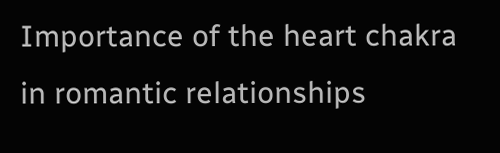Importance of the heart chakra in romantic relationships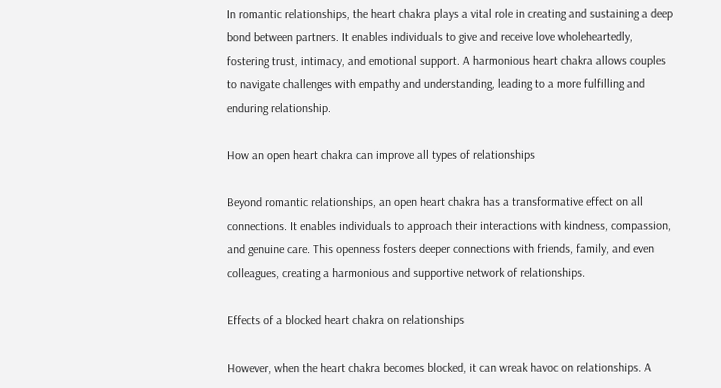In romantic relationships, the heart chakra plays a vital role in creating and sustaining a deep bond between partners. It enables individuals to give and receive love wholeheartedly, fostering trust, intimacy, and emotional support. A harmonious heart chakra allows couples to navigate challenges with empathy and understanding, leading to a more fulfilling and enduring relationship.

How an open heart chakra can improve all types of relationships

Beyond romantic relationships, an open heart chakra has a transformative effect on all connections. It enables individuals to approach their interactions with kindness, compassion, and genuine care. This openness fosters deeper connections with friends, family, and even colleagues, creating a harmonious and supportive network of relationships.

Effects of a blocked heart chakra on relationships

However, when the heart chakra becomes blocked, it can wreak havoc on relationships. A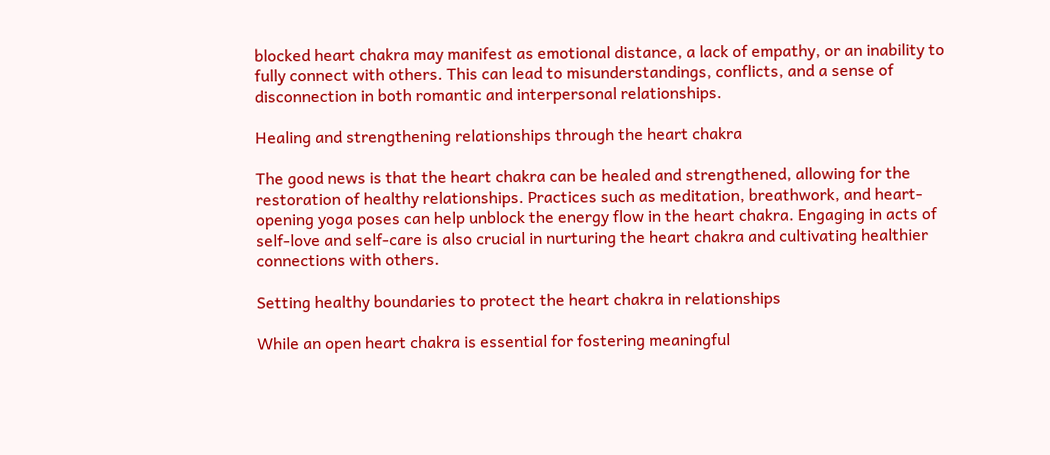blocked heart chakra may manifest as emotional distance, a lack of empathy, or an inability to fully connect with others. This can lead to misunderstandings, conflicts, and a sense of disconnection in both romantic and interpersonal relationships.

Healing and strengthening relationships through the heart chakra

The good news is that the heart chakra can be healed and strengthened, allowing for the restoration of healthy relationships. Practices such as meditation, breathwork, and heart-opening yoga poses can help unblock the energy flow in the heart chakra. Engaging in acts of self-love and self-care is also crucial in nurturing the heart chakra and cultivating healthier connections with others.

Setting healthy boundaries to protect the heart chakra in relationships

While an open heart chakra is essential for fostering meaningful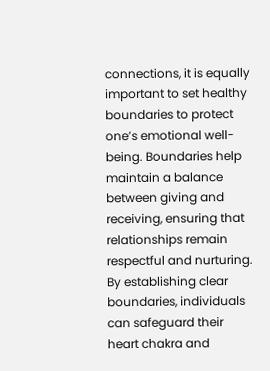connections, it is equally important to set healthy boundaries to protect one’s emotional well-being. Boundaries help maintain a balance between giving and receiving, ensuring that relationships remain respectful and nurturing. By establishing clear boundaries, individuals can safeguard their heart chakra and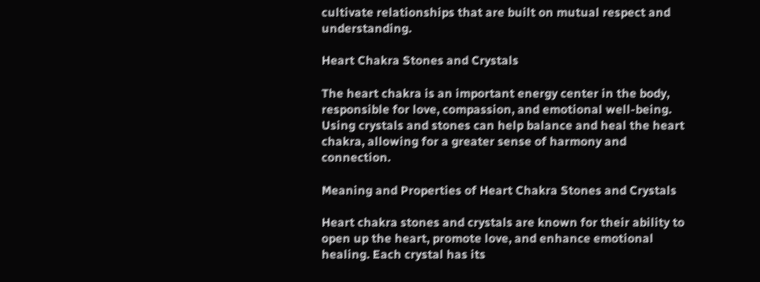cultivate relationships that are built on mutual respect and understanding.

Heart Chakra Stones and Crystals

The heart chakra is an important energy center in the body, responsible for love, compassion, and emotional well-being. Using crystals and stones can help balance and heal the heart chakra, allowing for a greater sense of harmony and connection.

Meaning and Properties of Heart Chakra Stones and Crystals

Heart chakra stones and crystals are known for their ability to open up the heart, promote love, and enhance emotional healing. Each crystal has its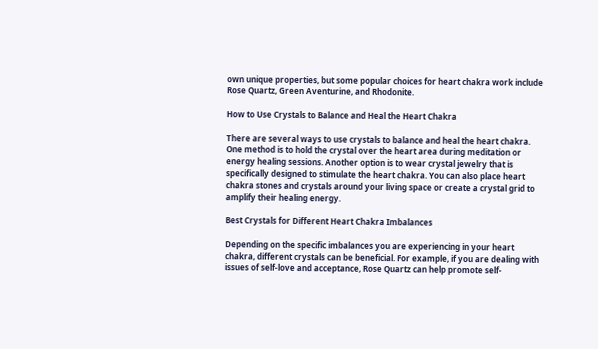own unique properties, but some popular choices for heart chakra work include Rose Quartz, Green Aventurine, and Rhodonite.

How to Use Crystals to Balance and Heal the Heart Chakra

There are several ways to use crystals to balance and heal the heart chakra. One method is to hold the crystal over the heart area during meditation or energy healing sessions. Another option is to wear crystal jewelry that is specifically designed to stimulate the heart chakra. You can also place heart chakra stones and crystals around your living space or create a crystal grid to amplify their healing energy.

Best Crystals for Different Heart Chakra Imbalances

Depending on the specific imbalances you are experiencing in your heart chakra, different crystals can be beneficial. For example, if you are dealing with issues of self-love and acceptance, Rose Quartz can help promote self-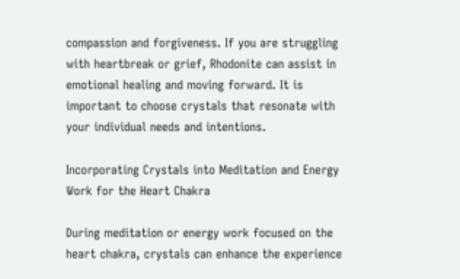compassion and forgiveness. If you are struggling with heartbreak or grief, Rhodonite can assist in emotional healing and moving forward. It is important to choose crystals that resonate with your individual needs and intentions.

Incorporating Crystals into Meditation and Energy Work for the Heart Chakra

During meditation or energy work focused on the heart chakra, crystals can enhance the experience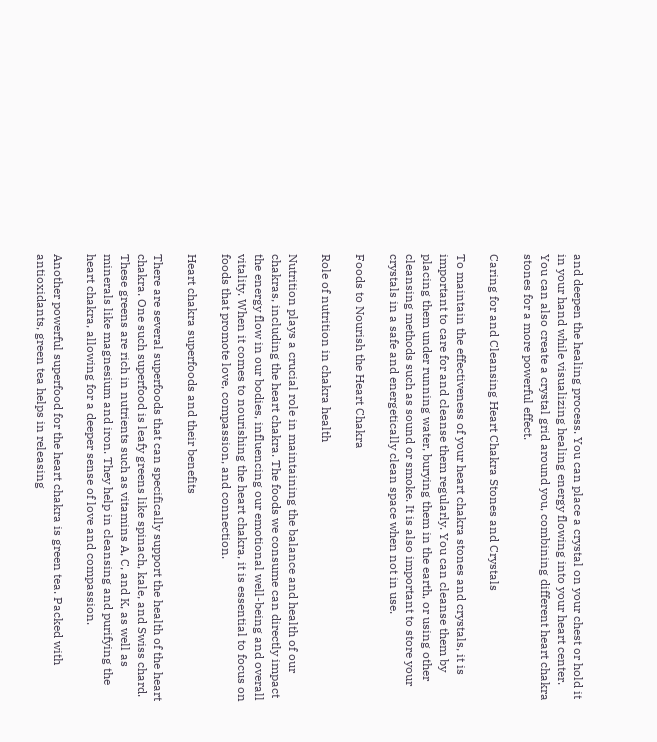and deepen the healing process. You can place a crystal on your chest or hold it in your hand while visualizing healing energy flowing into your heart center. You can also create a crystal grid around you, combining different heart chakra stones for a more powerful effect.

Caring for and Cleansing Heart Chakra Stones and Crystals

To maintain the effectiveness of your heart chakra stones and crystals, it is important to care for and cleanse them regularly. You can cleanse them by placing them under running water, burying them in the earth, or using other cleansing methods such as sound or smoke. It is also important to store your crystals in a safe and energetically clean space when not in use.

Foods to Nourish the Heart Chakra

Role of nutrition in chakra health

Nutrition plays a crucial role in maintaining the balance and health of our chakras, including the heart chakra. The foods we consume can directly impact the energy flow in our bodies, influencing our emotional well-being and overall vitality. When it comes to nourishing the heart chakra, it is essential to focus on foods that promote love, compassion, and connection.

Heart chakra superfoods and their benefits

There are several superfoods that can specifically support the health of the heart chakra. One such superfood is leafy greens like spinach, kale, and Swiss chard. These greens are rich in nutrients such as vitamins A, C, and K, as well as minerals like magnesium and iron. They help in cleansing and purifying the heart chakra, allowing for a deeper sense of love and compassion.

Another powerful superfood for the heart chakra is green tea. Packed with antioxidants, green tea helps in releasing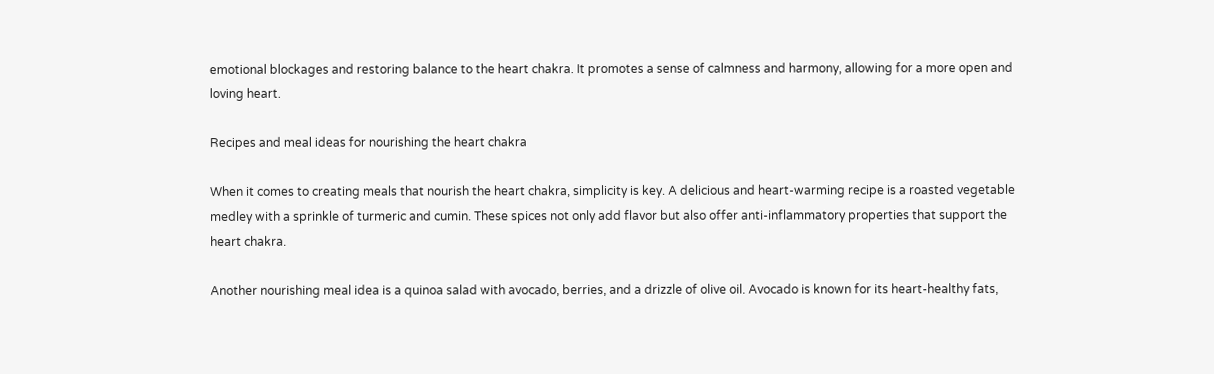emotional blockages and restoring balance to the heart chakra. It promotes a sense of calmness and harmony, allowing for a more open and loving heart.

Recipes and meal ideas for nourishing the heart chakra

When it comes to creating meals that nourish the heart chakra, simplicity is key. A delicious and heart-warming recipe is a roasted vegetable medley with a sprinkle of turmeric and cumin. These spices not only add flavor but also offer anti-inflammatory properties that support the heart chakra.

Another nourishing meal idea is a quinoa salad with avocado, berries, and a drizzle of olive oil. Avocado is known for its heart-healthy fats,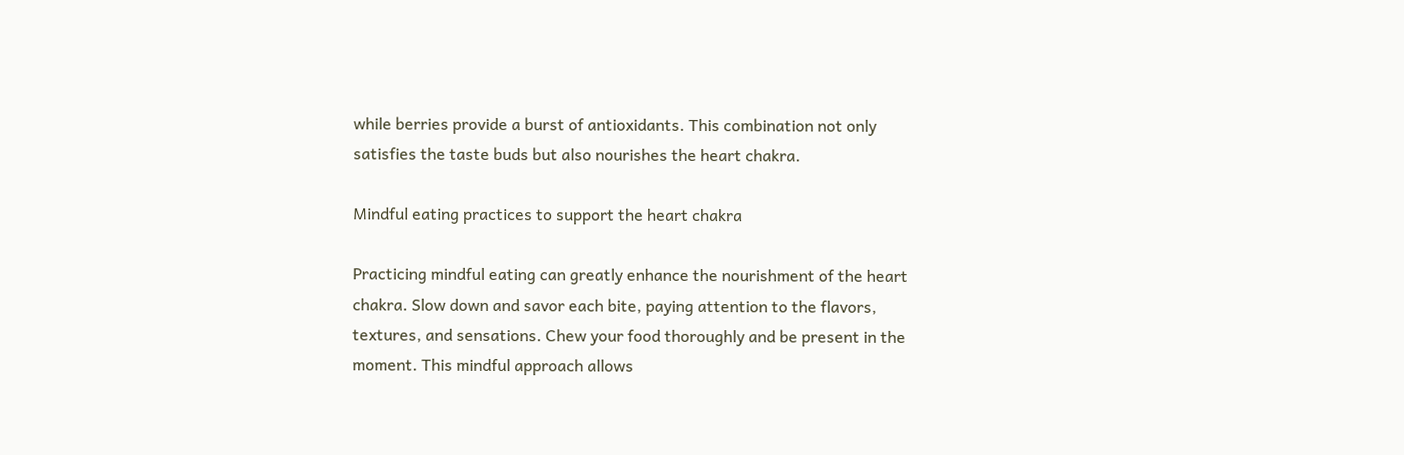while berries provide a burst of antioxidants. This combination not only satisfies the taste buds but also nourishes the heart chakra.

Mindful eating practices to support the heart chakra

Practicing mindful eating can greatly enhance the nourishment of the heart chakra. Slow down and savor each bite, paying attention to the flavors, textures, and sensations. Chew your food thoroughly and be present in the moment. This mindful approach allows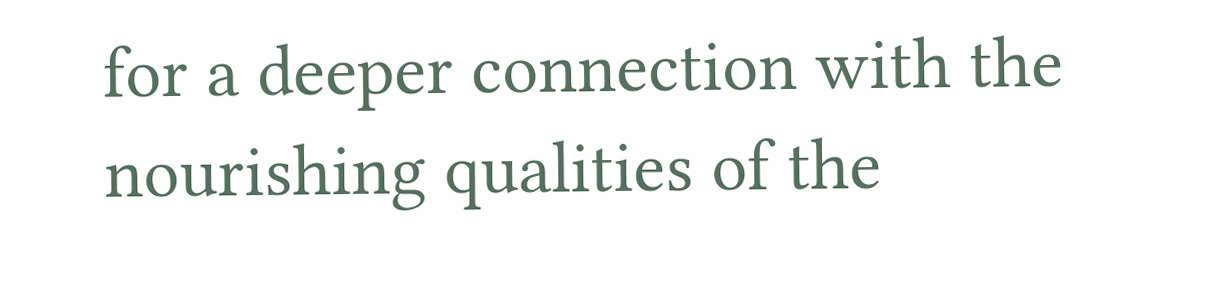for a deeper connection with the nourishing qualities of the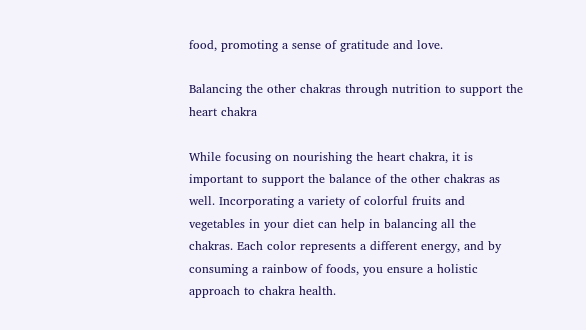food, promoting a sense of gratitude and love.

Balancing the other chakras through nutrition to support the heart chakra

While focusing on nourishing the heart chakra, it is important to support the balance of the other chakras as well. Incorporating a variety of colorful fruits and vegetables in your diet can help in balancing all the chakras. Each color represents a different energy, and by consuming a rainbow of foods, you ensure a holistic approach to chakra health.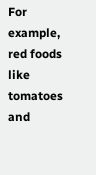For example, red foods like tomatoes and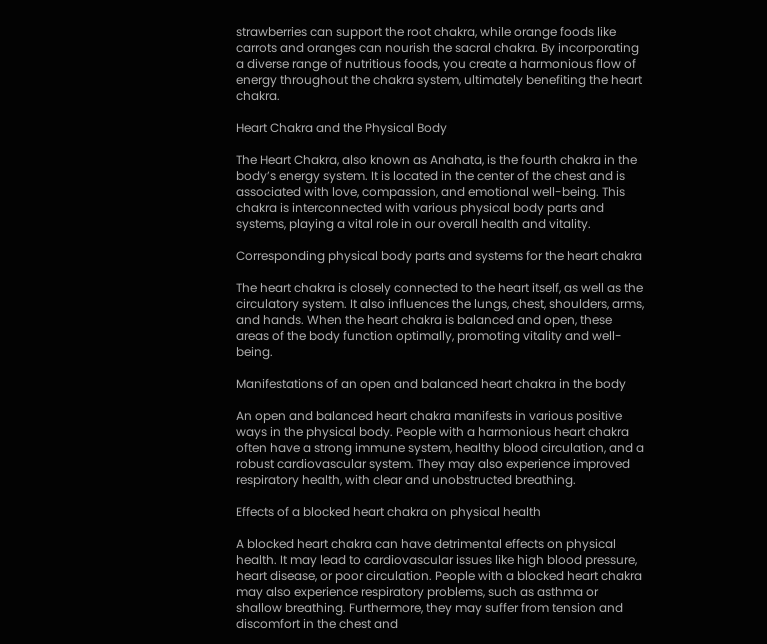strawberries can support the root chakra, while orange foods like carrots and oranges can nourish the sacral chakra. By incorporating a diverse range of nutritious foods, you create a harmonious flow of energy throughout the chakra system, ultimately benefiting the heart chakra.

Heart Chakra and the Physical Body

The Heart Chakra, also known as Anahata, is the fourth chakra in the body’s energy system. It is located in the center of the chest and is associated with love, compassion, and emotional well-being. This chakra is interconnected with various physical body parts and systems, playing a vital role in our overall health and vitality.

Corresponding physical body parts and systems for the heart chakra

The heart chakra is closely connected to the heart itself, as well as the circulatory system. It also influences the lungs, chest, shoulders, arms, and hands. When the heart chakra is balanced and open, these areas of the body function optimally, promoting vitality and well-being.

Manifestations of an open and balanced heart chakra in the body

An open and balanced heart chakra manifests in various positive ways in the physical body. People with a harmonious heart chakra often have a strong immune system, healthy blood circulation, and a robust cardiovascular system. They may also experience improved respiratory health, with clear and unobstructed breathing.

Effects of a blocked heart chakra on physical health

A blocked heart chakra can have detrimental effects on physical health. It may lead to cardiovascular issues like high blood pressure, heart disease, or poor circulation. People with a blocked heart chakra may also experience respiratory problems, such as asthma or shallow breathing. Furthermore, they may suffer from tension and discomfort in the chest and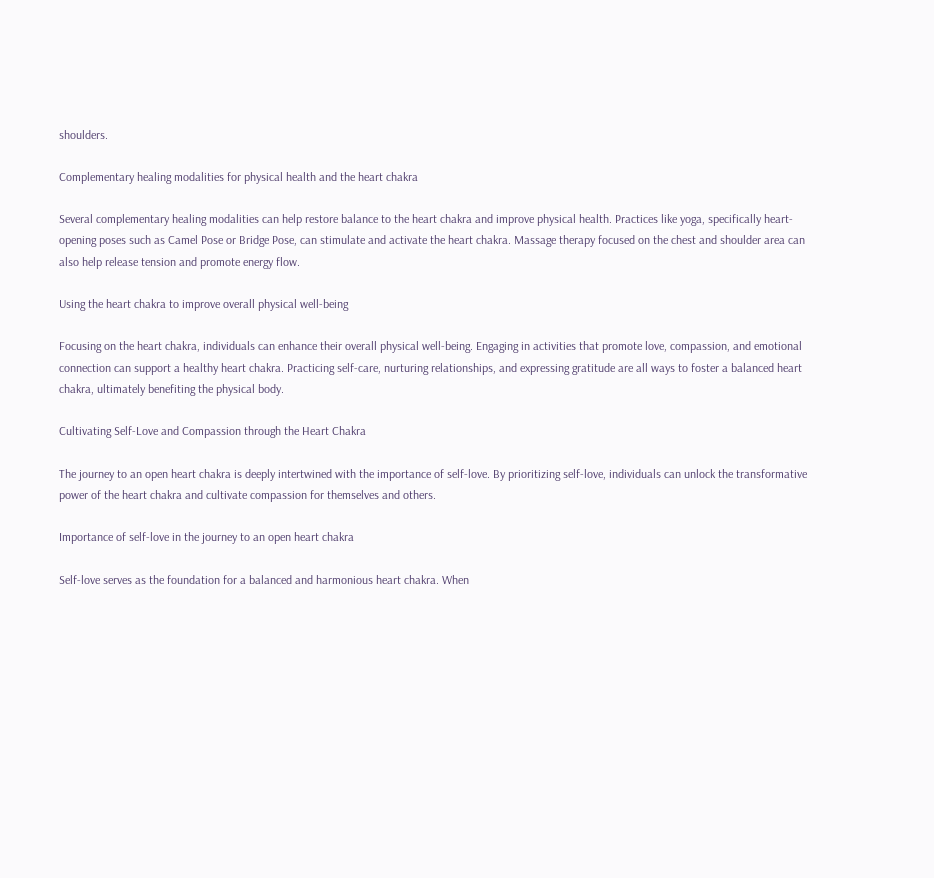shoulders.

Complementary healing modalities for physical health and the heart chakra

Several complementary healing modalities can help restore balance to the heart chakra and improve physical health. Practices like yoga, specifically heart-opening poses such as Camel Pose or Bridge Pose, can stimulate and activate the heart chakra. Massage therapy focused on the chest and shoulder area can also help release tension and promote energy flow.

Using the heart chakra to improve overall physical well-being

Focusing on the heart chakra, individuals can enhance their overall physical well-being. Engaging in activities that promote love, compassion, and emotional connection can support a healthy heart chakra. Practicing self-care, nurturing relationships, and expressing gratitude are all ways to foster a balanced heart chakra, ultimately benefiting the physical body.

Cultivating Self-Love and Compassion through the Heart Chakra

The journey to an open heart chakra is deeply intertwined with the importance of self-love. By prioritizing self-love, individuals can unlock the transformative power of the heart chakra and cultivate compassion for themselves and others.

Importance of self-love in the journey to an open heart chakra

Self-love serves as the foundation for a balanced and harmonious heart chakra. When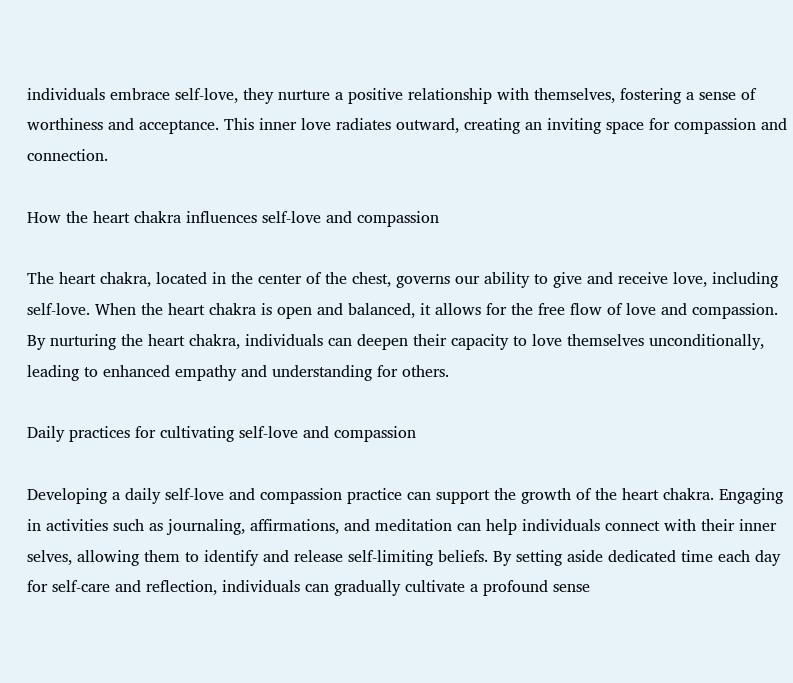individuals embrace self-love, they nurture a positive relationship with themselves, fostering a sense of worthiness and acceptance. This inner love radiates outward, creating an inviting space for compassion and connection.

How the heart chakra influences self-love and compassion

The heart chakra, located in the center of the chest, governs our ability to give and receive love, including self-love. When the heart chakra is open and balanced, it allows for the free flow of love and compassion. By nurturing the heart chakra, individuals can deepen their capacity to love themselves unconditionally, leading to enhanced empathy and understanding for others.

Daily practices for cultivating self-love and compassion

Developing a daily self-love and compassion practice can support the growth of the heart chakra. Engaging in activities such as journaling, affirmations, and meditation can help individuals connect with their inner selves, allowing them to identify and release self-limiting beliefs. By setting aside dedicated time each day for self-care and reflection, individuals can gradually cultivate a profound sense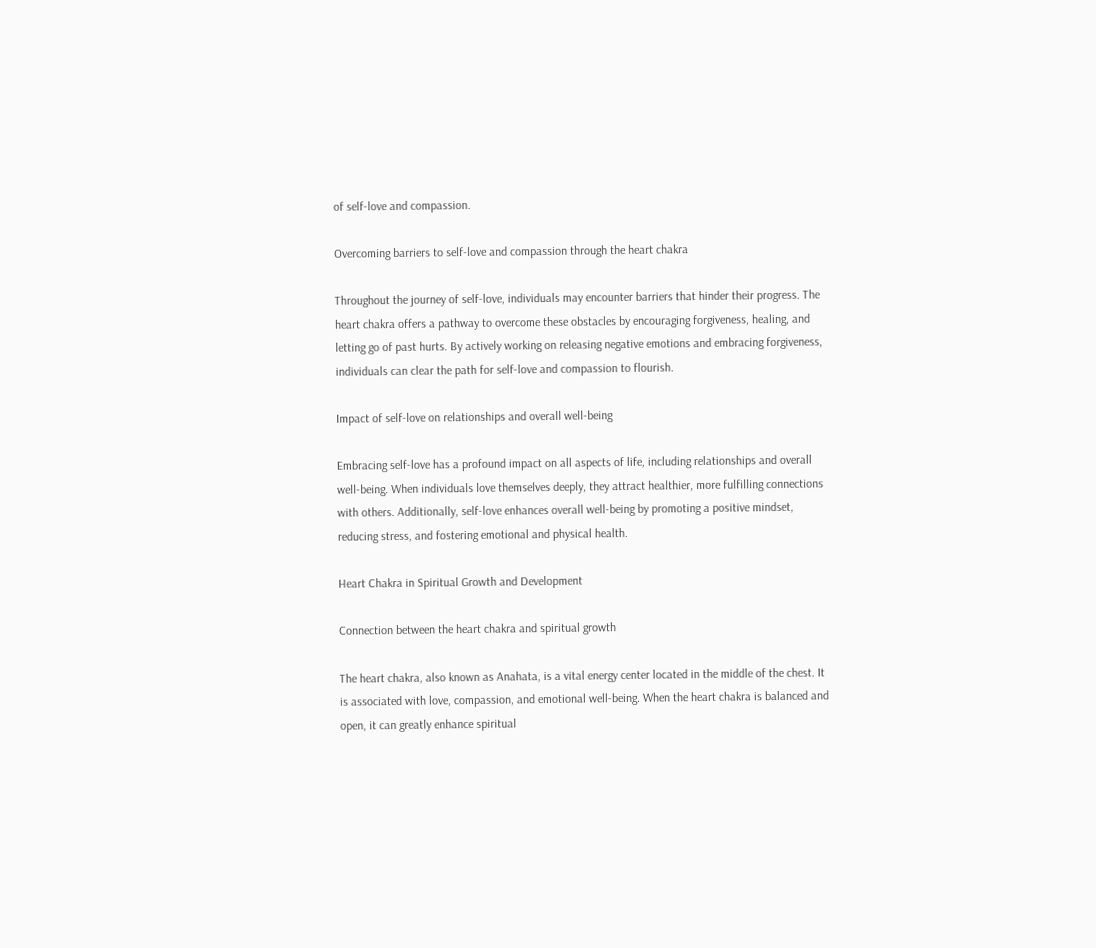of self-love and compassion.

Overcoming barriers to self-love and compassion through the heart chakra

Throughout the journey of self-love, individuals may encounter barriers that hinder their progress. The heart chakra offers a pathway to overcome these obstacles by encouraging forgiveness, healing, and letting go of past hurts. By actively working on releasing negative emotions and embracing forgiveness, individuals can clear the path for self-love and compassion to flourish.

Impact of self-love on relationships and overall well-being

Embracing self-love has a profound impact on all aspects of life, including relationships and overall well-being. When individuals love themselves deeply, they attract healthier, more fulfilling connections with others. Additionally, self-love enhances overall well-being by promoting a positive mindset, reducing stress, and fostering emotional and physical health.

Heart Chakra in Spiritual Growth and Development

Connection between the heart chakra and spiritual growth

The heart chakra, also known as Anahata, is a vital energy center located in the middle of the chest. It is associated with love, compassion, and emotional well-being. When the heart chakra is balanced and open, it can greatly enhance spiritual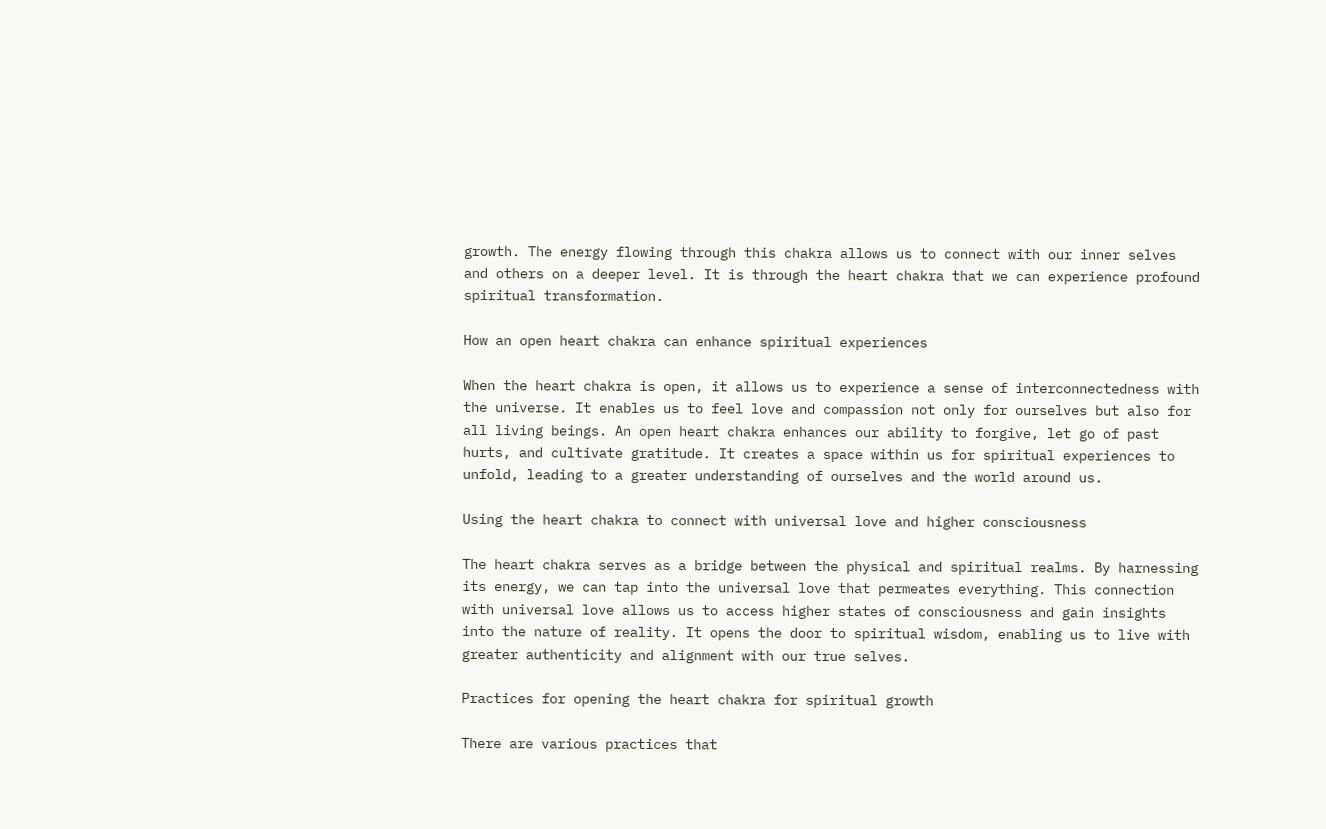growth. The energy flowing through this chakra allows us to connect with our inner selves and others on a deeper level. It is through the heart chakra that we can experience profound spiritual transformation.

How an open heart chakra can enhance spiritual experiences

When the heart chakra is open, it allows us to experience a sense of interconnectedness with the universe. It enables us to feel love and compassion not only for ourselves but also for all living beings. An open heart chakra enhances our ability to forgive, let go of past hurts, and cultivate gratitude. It creates a space within us for spiritual experiences to unfold, leading to a greater understanding of ourselves and the world around us.

Using the heart chakra to connect with universal love and higher consciousness

The heart chakra serves as a bridge between the physical and spiritual realms. By harnessing its energy, we can tap into the universal love that permeates everything. This connection with universal love allows us to access higher states of consciousness and gain insights into the nature of reality. It opens the door to spiritual wisdom, enabling us to live with greater authenticity and alignment with our true selves.

Practices for opening the heart chakra for spiritual growth

There are various practices that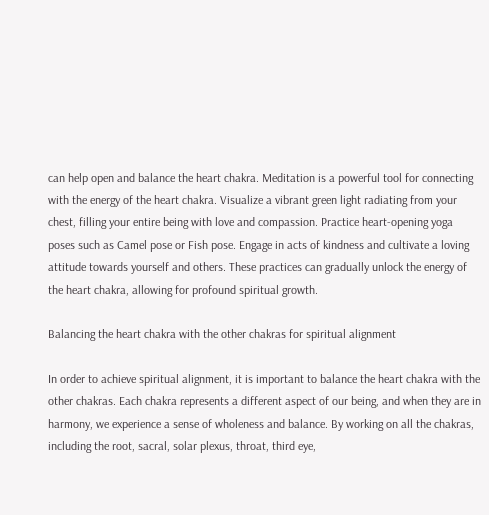can help open and balance the heart chakra. Meditation is a powerful tool for connecting with the energy of the heart chakra. Visualize a vibrant green light radiating from your chest, filling your entire being with love and compassion. Practice heart-opening yoga poses such as Camel pose or Fish pose. Engage in acts of kindness and cultivate a loving attitude towards yourself and others. These practices can gradually unlock the energy of the heart chakra, allowing for profound spiritual growth.

Balancing the heart chakra with the other chakras for spiritual alignment

In order to achieve spiritual alignment, it is important to balance the heart chakra with the other chakras. Each chakra represents a different aspect of our being, and when they are in harmony, we experience a sense of wholeness and balance. By working on all the chakras, including the root, sacral, solar plexus, throat, third eye,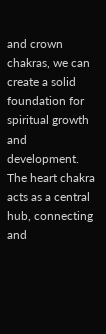and crown chakras, we can create a solid foundation for spiritual growth and development. The heart chakra acts as a central hub, connecting and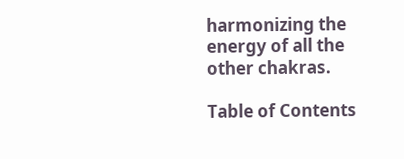harmonizing the energy of all the other chakras.

Table of Contents